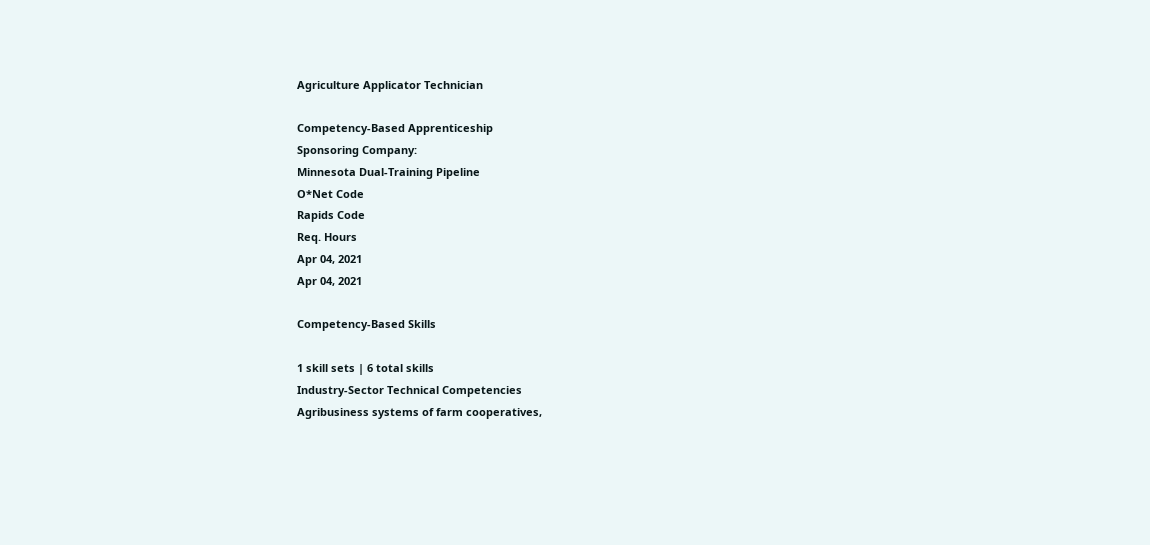Agriculture Applicator Technician

Competency-Based Apprenticeship
Sponsoring Company:
Minnesota Dual-Training Pipeline
O*Net Code
Rapids Code
Req. Hours
Apr 04, 2021
Apr 04, 2021

Competency-Based Skills

1 skill sets | 6 total skills
Industry-Sector Technical Competencies
Agribusiness systems of farm cooperatives,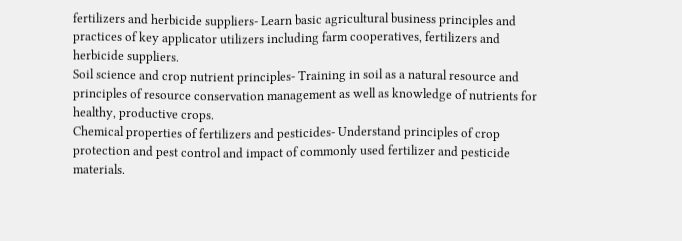fertilizers and herbicide suppliers- Learn basic agricultural business principles and practices of key applicator utilizers including farm cooperatives, fertilizers and herbicide suppliers.
Soil science and crop nutrient principles- Training in soil as a natural resource and principles of resource conservation management as well as knowledge of nutrients for healthy, productive crops.
Chemical properties of fertilizers and pesticides- Understand principles of crop protection and pest control and impact of commonly used fertilizer and pesticide materials.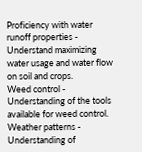Proficiency with water runoff properties - Understand maximizing water usage and water flow on soil and crops.
Weed control - Understanding of the tools available for weed control.
Weather patterns - Understanding of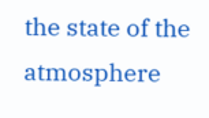the state of the atmosphere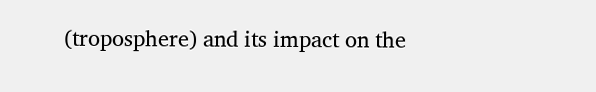(troposphere) and its impact on the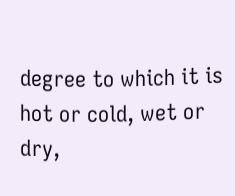degree to which it is hot or cold, wet or dry,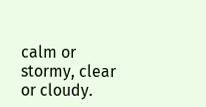calm or stormy, clear or cloudy.